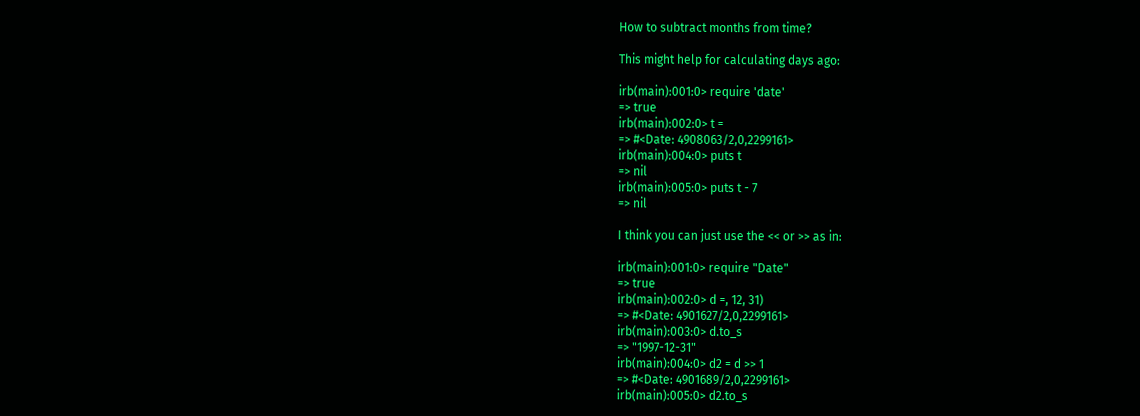How to subtract months from time?

This might help for calculating days ago:

irb(main):001:0> require 'date'
=> true
irb(main):002:0> t =
=> #<Date: 4908063/2,0,2299161>
irb(main):004:0> puts t
=> nil
irb(main):005:0> puts t - 7
=> nil

I think you can just use the << or >> as in:

irb(main):001:0> require "Date"
=> true
irb(main):002:0> d =, 12, 31)
=> #<Date: 4901627/2,0,2299161>
irb(main):003:0> d.to_s
=> "1997-12-31"
irb(main):004:0> d2 = d >> 1
=> #<Date: 4901689/2,0,2299161>
irb(main):005:0> d2.to_s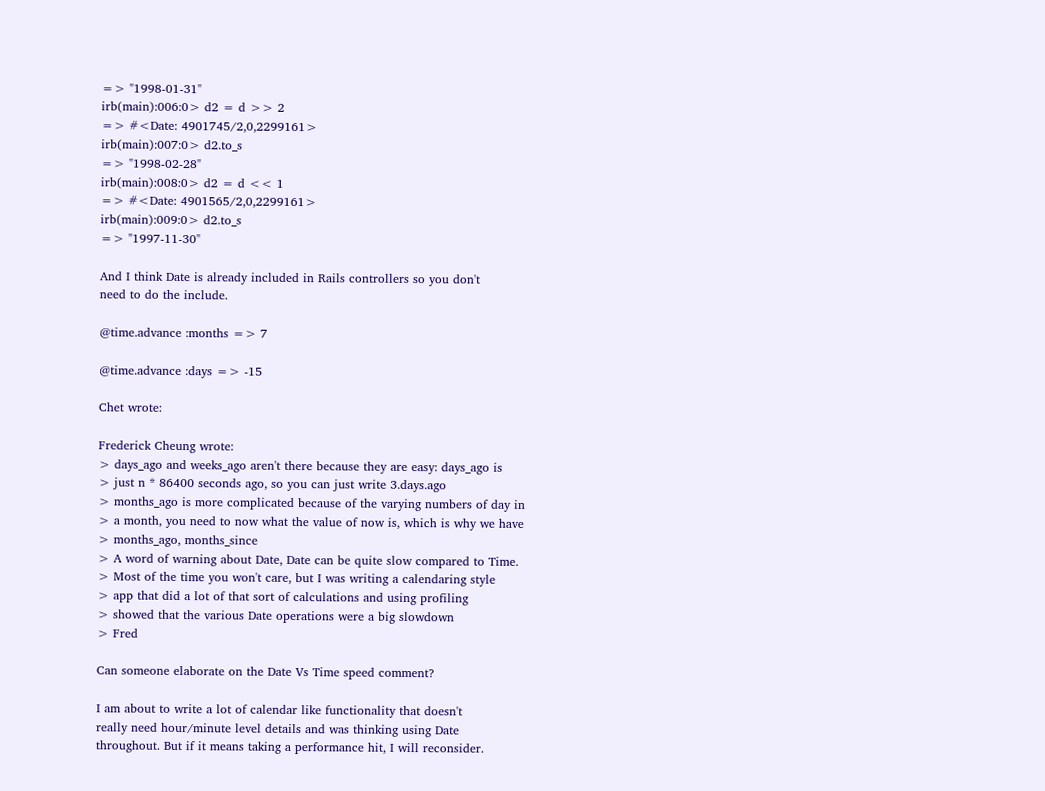=> "1998-01-31"
irb(main):006:0> d2 = d >> 2
=> #<Date: 4901745/2,0,2299161>
irb(main):007:0> d2.to_s
=> "1998-02-28"
irb(main):008:0> d2 = d << 1
=> #<Date: 4901565/2,0,2299161>
irb(main):009:0> d2.to_s
=> "1997-11-30"

And I think Date is already included in Rails controllers so you don't
need to do the include.

@time.advance :months => 7

@time.advance :days => -15

Chet wrote:

Frederick Cheung wrote:
> days_ago and weeks_ago aren't there because they are easy: days_ago is
> just n * 86400 seconds ago, so you can just write 3.days.ago
> months_ago is more complicated because of the varying numbers of day in
> a month, you need to now what the value of now is, which is why we have
> months_ago, months_since
> A word of warning about Date, Date can be quite slow compared to Time.
> Most of the time you won't care, but I was writing a calendaring style
> app that did a lot of that sort of calculations and using profiling
> showed that the various Date operations were a big slowdown
> Fred

Can someone elaborate on the Date Vs Time speed comment?

I am about to write a lot of calendar like functionality that doesn't
really need hour/minute level details and was thinking using Date
throughout. But if it means taking a performance hit, I will reconsider.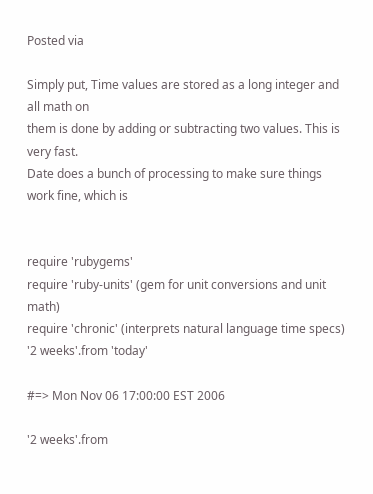Posted via

Simply put, Time values are stored as a long integer and all math on
them is done by adding or subtracting two values. This is very fast.
Date does a bunch of processing to make sure things work fine, which is


require 'rubygems'
require 'ruby-units' (gem for unit conversions and unit math)
require 'chronic' (interprets natural language time specs)
'2 weeks'.from 'today'

#=> Mon Nov 06 17:00:00 EST 2006

'2 weeks'.from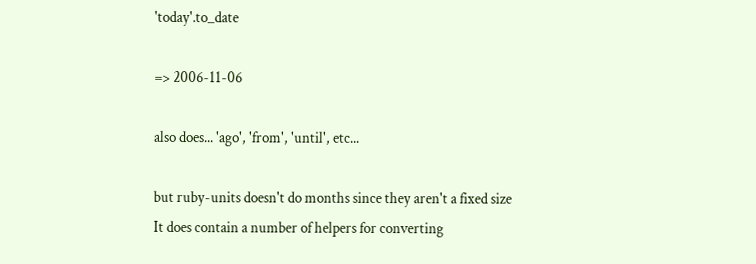'today'.to_date

=> 2006-11-06

also does... 'ago', 'from', 'until', etc...

but ruby-units doesn't do months since they aren't a fixed size
It does contain a number of helpers for converting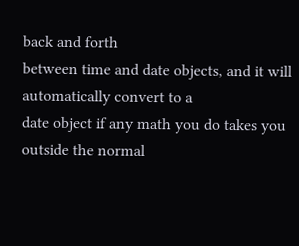back and forth
between time and date objects, and it will automatically convert to a
date object if any math you do takes you outside the normal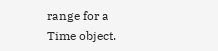range for a
Time object.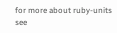for more about ruby-units see